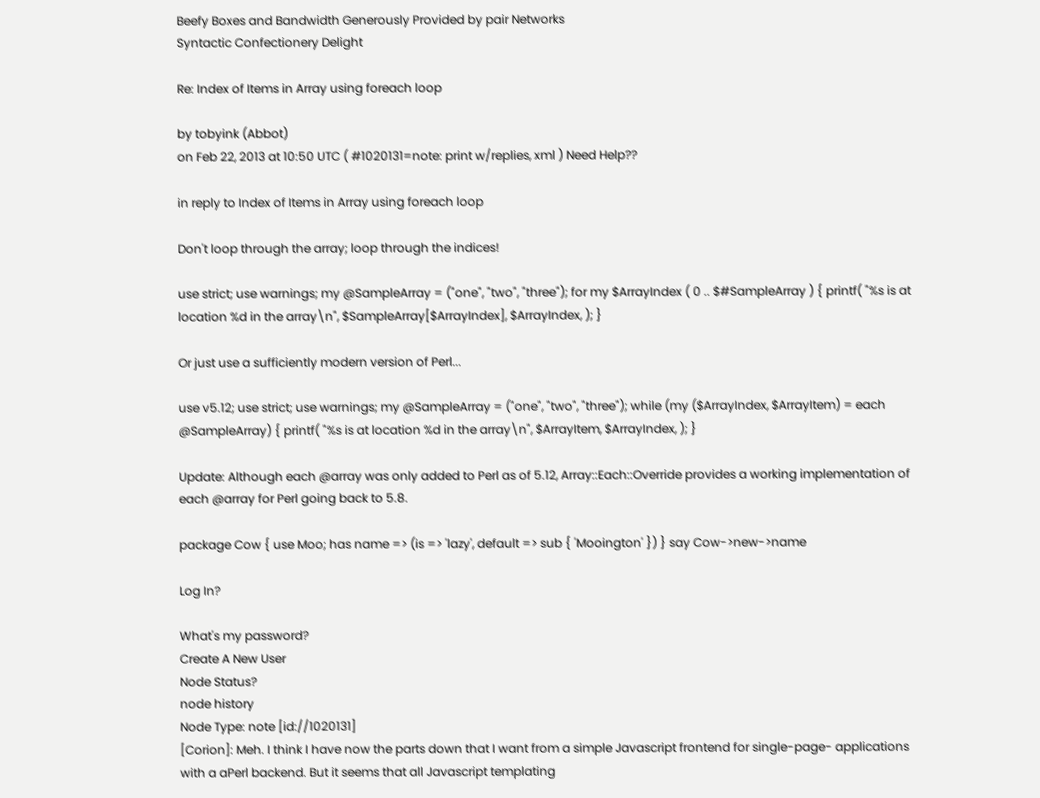Beefy Boxes and Bandwidth Generously Provided by pair Networks
Syntactic Confectionery Delight

Re: Index of Items in Array using foreach loop

by tobyink (Abbot)
on Feb 22, 2013 at 10:50 UTC ( #1020131=note: print w/replies, xml ) Need Help??

in reply to Index of Items in Array using foreach loop

Don't loop through the array; loop through the indices!

use strict; use warnings; my @SampleArray = ("one", "two", "three"); for my $ArrayIndex ( 0 .. $#SampleArray ) { printf( "%s is at location %d in the array\n", $SampleArray[$ArrayIndex], $ArrayIndex, ); }

Or just use a sufficiently modern version of Perl...

use v5.12; use strict; use warnings; my @SampleArray = ("one", "two", "three"); while (my ($ArrayIndex, $ArrayItem) = each @SampleArray) { printf( "%s is at location %d in the array\n", $ArrayItem, $ArrayIndex, ); }

Update: Although each @array was only added to Perl as of 5.12, Array::Each::Override provides a working implementation of each @array for Perl going back to 5.8.

package Cow { use Moo; has name => (is => 'lazy', default => sub { 'Mooington' }) } say Cow->new->name

Log In?

What's my password?
Create A New User
Node Status?
node history
Node Type: note [id://1020131]
[Corion]: Meh. I think I have now the parts down that I want from a simple Javascript frontend for single-page- applications with a aPerl backend. But it seems that all Javascript templating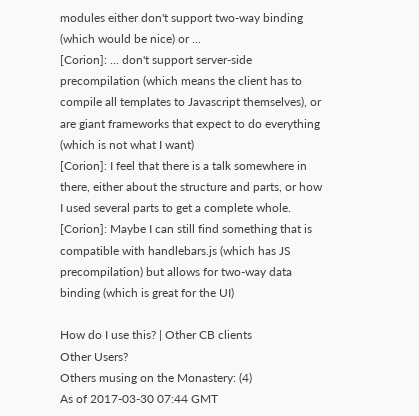modules either don't support two-way binding (which would be nice) or ...
[Corion]: ... don't support server-side precompilation (which means the client has to compile all templates to Javascript themselves), or are giant frameworks that expect to do everything (which is not what I want)
[Corion]: I feel that there is a talk somewhere in there, either about the structure and parts, or how I used several parts to get a complete whole.
[Corion]: Maybe I can still find something that is compatible with handlebars.js (which has JS precompilation) but allows for two-way data binding (which is great for the UI)

How do I use this? | Other CB clients
Other Users?
Others musing on the Monastery: (4)
As of 2017-03-30 07:44 GMT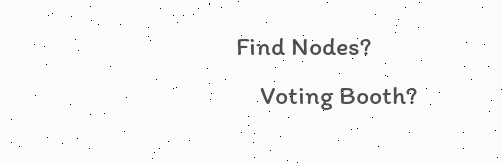Find Nodes?
    Voting Booth?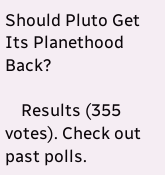Should Pluto Get Its Planethood Back?

    Results (355 votes). Check out past polls.